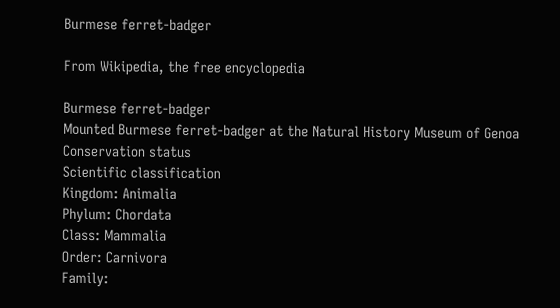Burmese ferret-badger

From Wikipedia, the free encyclopedia

Burmese ferret-badger
Mounted Burmese ferret-badger at the Natural History Museum of Genoa
Conservation status
Scientific classification
Kingdom: Animalia
Phylum: Chordata
Class: Mammalia
Order: Carnivora
Family: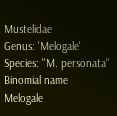Mustelidae
Genus: 'Melogale'
Species: ''M. personata''
Binomial name
Melogale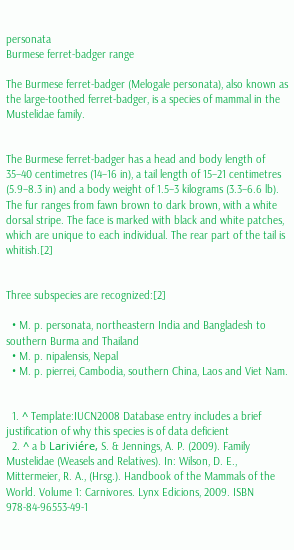personata
Burmese ferret-badger range

The Burmese ferret-badger (Melogale personata), also known as the large-toothed ferret-badger, is a species of mammal in the Mustelidae family.


The Burmese ferret-badger has a head and body length of 35–40 centimetres (14–16 in), a tail length of 15–21 centimetres (5.9–8.3 in) and a body weight of 1.5–3 kilograms (3.3–6.6 lb). The fur ranges from fawn brown to dark brown, with a white dorsal stripe. The face is marked with black and white patches, which are unique to each individual. The rear part of the tail is whitish.[2]


Three subspecies are recognized:[2]

  • M. p. personata, northeastern India and Bangladesh to southern Burma and Thailand
  • M. p. nipalensis, Nepal
  • M. p. pierrei, Cambodia, southern China, Laos and Viet Nam.


  1. ^ Template:IUCN2008 Database entry includes a brief justification of why this species is of data deficient
  2. ^ a b Lariviére, S. & Jennings, A. P. (2009). Family Mustelidae (Weasels and Relatives). In: Wilson, D. E., Mittermeier, R. A., (Hrsg.). Handbook of the Mammals of the World. Volume 1: Carnivores. Lynx Edicions, 2009. ISBN 978-84-96553-49-1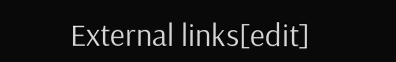External links[edit]